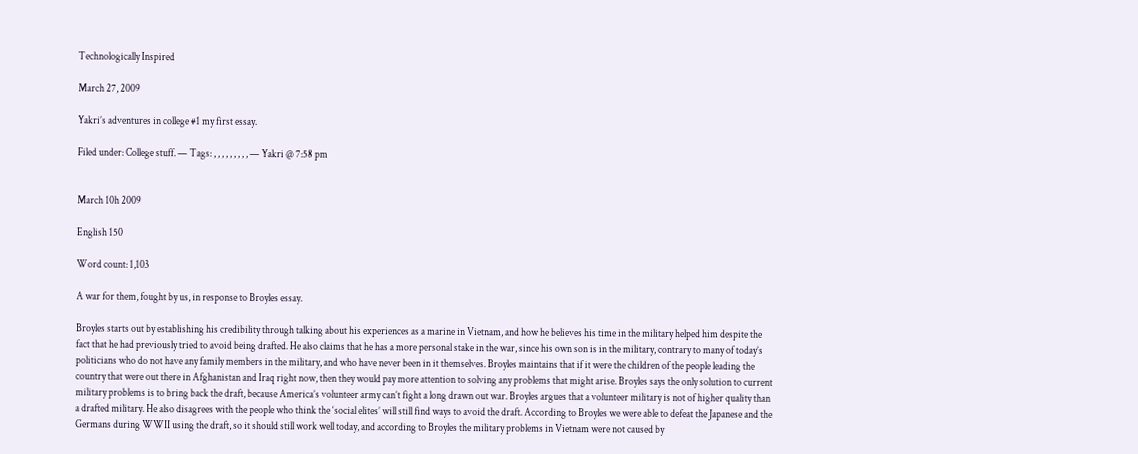Technologically Inspired

March 27, 2009

Yakri’s adventures in college #1 my first essay.

Filed under: College stuff. — Tags: , , , , , , , , , — Yakri @ 7:58 pm


March 10h 2009

English 150

Word count: 1,103

A war for them, fought by us, in response to Broyles essay.

Broyles starts out by establishing his credibility through talking about his experiences as a marine in Vietnam, and how he believes his time in the military helped him despite the fact that he had previously tried to avoid being drafted. He also claims that he has a more personal stake in the war, since his own son is in the military, contrary to many of today’s politicians who do not have any family members in the military, and who have never been in it themselves. Broyles maintains that if it were the children of the people leading the country that were out there in Afghanistan and Iraq right now, then they would pay more attention to solving any problems that might arise. Broyles says the only solution to current military problems is to bring back the draft, because America’s volunteer army can’t fight a long drawn out war. Broyles argues that a volunteer military is not of higher quality than a drafted military. He also disagrees with the people who think the ‘social elites’ will still find ways to avoid the draft. According to Broyles we were able to defeat the Japanese and the Germans during WWII using the draft, so it should still work well today, and according to Broyles the military problems in Vietnam were not caused by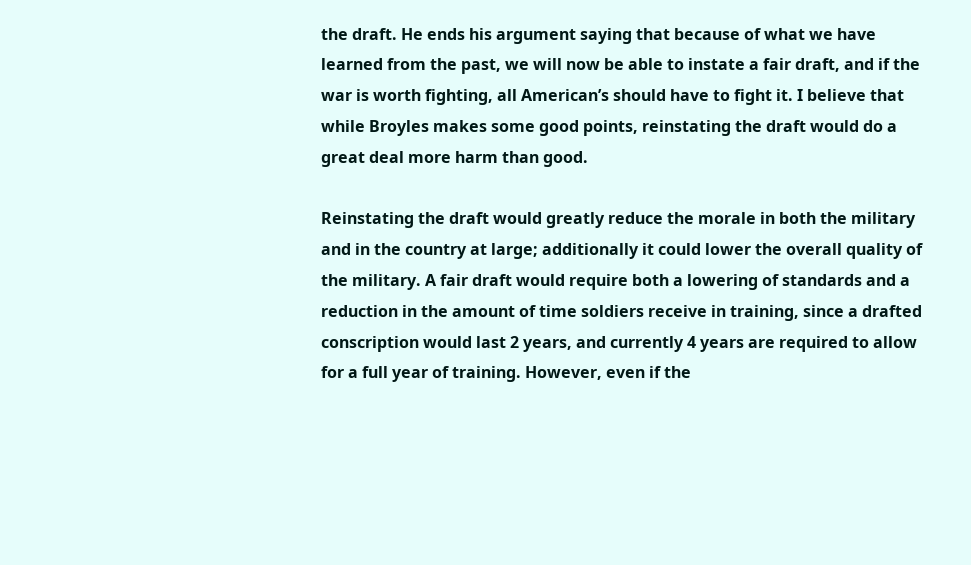the draft. He ends his argument saying that because of what we have learned from the past, we will now be able to instate a fair draft, and if the war is worth fighting, all American’s should have to fight it. I believe that while Broyles makes some good points, reinstating the draft would do a great deal more harm than good.

Reinstating the draft would greatly reduce the morale in both the military and in the country at large; additionally it could lower the overall quality of the military. A fair draft would require both a lowering of standards and a reduction in the amount of time soldiers receive in training, since a drafted conscription would last 2 years, and currently 4 years are required to allow for a full year of training. However, even if the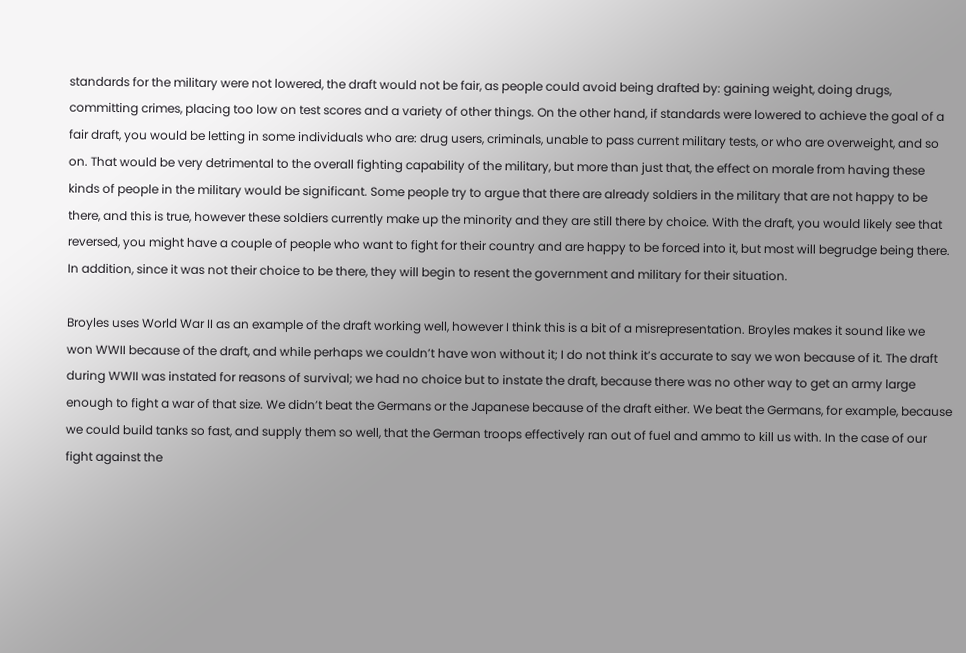standards for the military were not lowered, the draft would not be fair, as people could avoid being drafted by: gaining weight, doing drugs, committing crimes, placing too low on test scores and a variety of other things. On the other hand, if standards were lowered to achieve the goal of a fair draft, you would be letting in some individuals who are: drug users, criminals, unable to pass current military tests, or who are overweight, and so on. That would be very detrimental to the overall fighting capability of the military, but more than just that, the effect on morale from having these kinds of people in the military would be significant. Some people try to argue that there are already soldiers in the military that are not happy to be there, and this is true, however these soldiers currently make up the minority and they are still there by choice. With the draft, you would likely see that reversed, you might have a couple of people who want to fight for their country and are happy to be forced into it, but most will begrudge being there. In addition, since it was not their choice to be there, they will begin to resent the government and military for their situation.

Broyles uses World War II as an example of the draft working well, however I think this is a bit of a misrepresentation. Broyles makes it sound like we won WWII because of the draft, and while perhaps we couldn’t have won without it; I do not think it’s accurate to say we won because of it. The draft during WWII was instated for reasons of survival; we had no choice but to instate the draft, because there was no other way to get an army large enough to fight a war of that size. We didn’t beat the Germans or the Japanese because of the draft either. We beat the Germans, for example, because we could build tanks so fast, and supply them so well, that the German troops effectively ran out of fuel and ammo to kill us with. In the case of our fight against the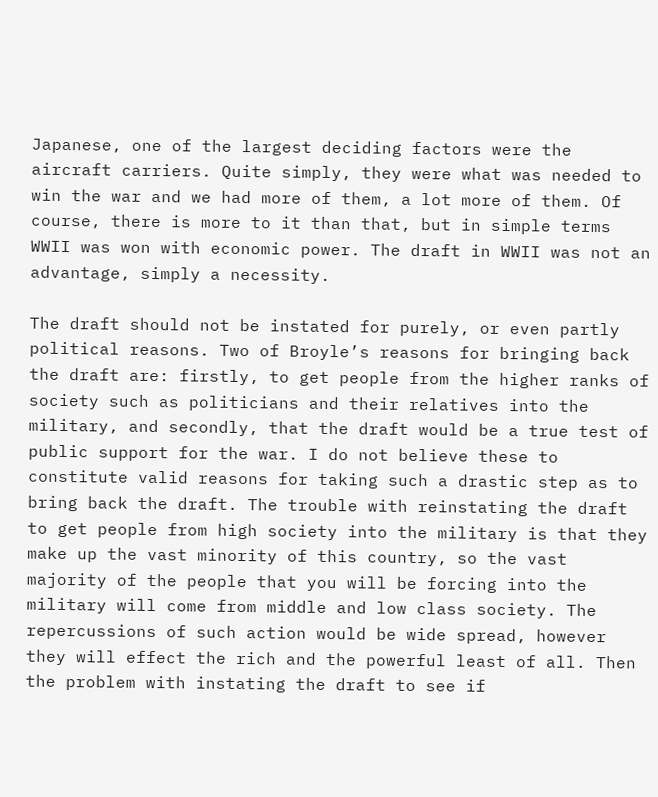Japanese, one of the largest deciding factors were the aircraft carriers. Quite simply, they were what was needed to win the war and we had more of them, a lot more of them. Of course, there is more to it than that, but in simple terms WWII was won with economic power. The draft in WWII was not an advantage, simply a necessity.

The draft should not be instated for purely, or even partly political reasons. Two of Broyle’s reasons for bringing back the draft are: firstly, to get people from the higher ranks of society such as politicians and their relatives into the military, and secondly, that the draft would be a true test of public support for the war. I do not believe these to constitute valid reasons for taking such a drastic step as to bring back the draft. The trouble with reinstating the draft to get people from high society into the military is that they make up the vast minority of this country, so the vast majority of the people that you will be forcing into the military will come from middle and low class society. The repercussions of such action would be wide spread, however they will effect the rich and the powerful least of all. Then the problem with instating the draft to see if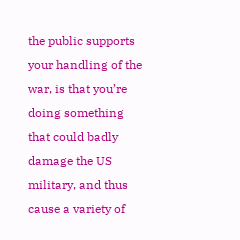the public supports your handling of the war, is that you’re doing something that could badly damage the US military, and thus cause a variety of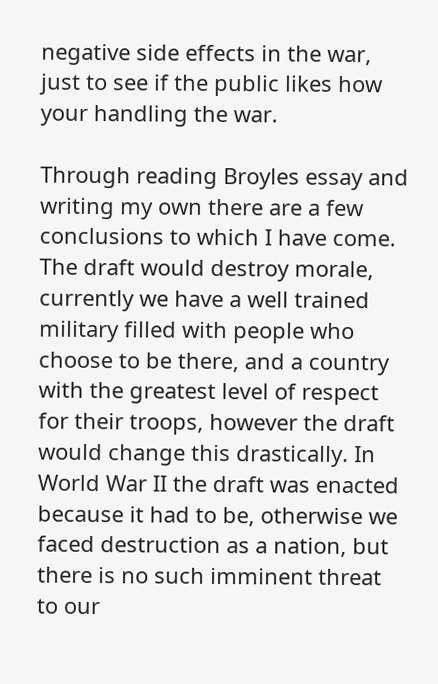negative side effects in the war, just to see if the public likes how your handling the war.

Through reading Broyles essay and writing my own there are a few conclusions to which I have come. The draft would destroy morale, currently we have a well trained military filled with people who choose to be there, and a country with the greatest level of respect for their troops, however the draft would change this drastically. In World War II the draft was enacted because it had to be, otherwise we faced destruction as a nation, but there is no such imminent threat to our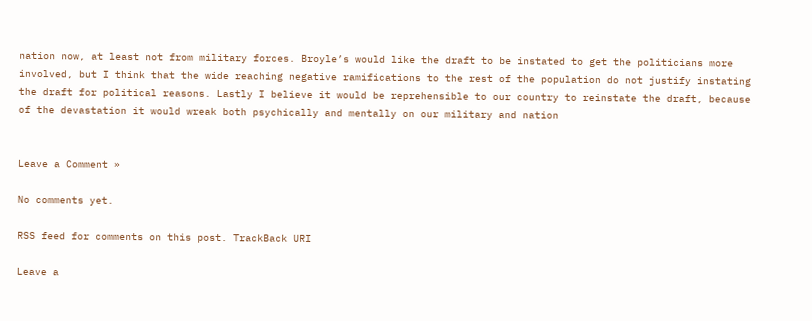nation now, at least not from military forces. Broyle’s would like the draft to be instated to get the politicians more involved, but I think that the wide reaching negative ramifications to the rest of the population do not justify instating the draft for political reasons. Lastly I believe it would be reprehensible to our country to reinstate the draft, because of the devastation it would wreak both psychically and mentally on our military and nation


Leave a Comment »

No comments yet.

RSS feed for comments on this post. TrackBack URI

Leave a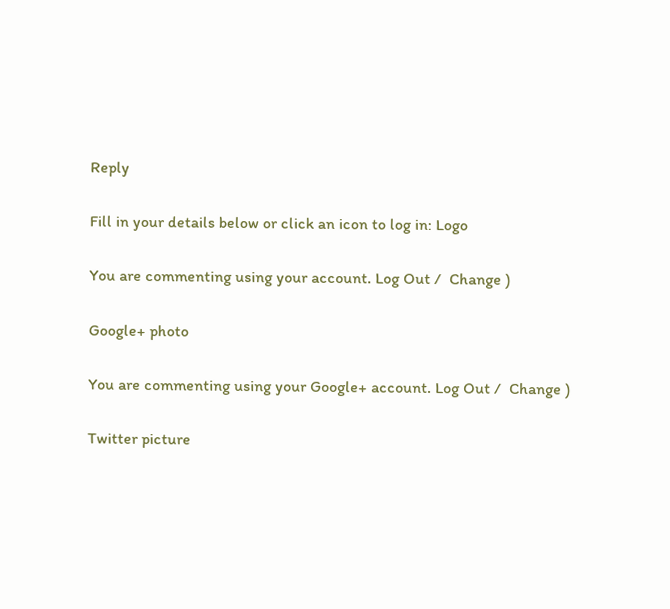Reply

Fill in your details below or click an icon to log in: Logo

You are commenting using your account. Log Out /  Change )

Google+ photo

You are commenting using your Google+ account. Log Out /  Change )

Twitter picture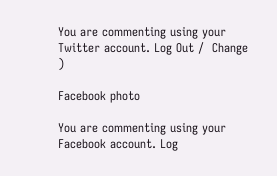You are commenting using your Twitter account. Log Out /  Change )

Facebook photo

You are commenting using your Facebook account. Log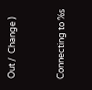Out /  Change )


Connecting to %s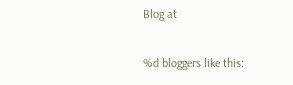Blog at

%d bloggers like this: